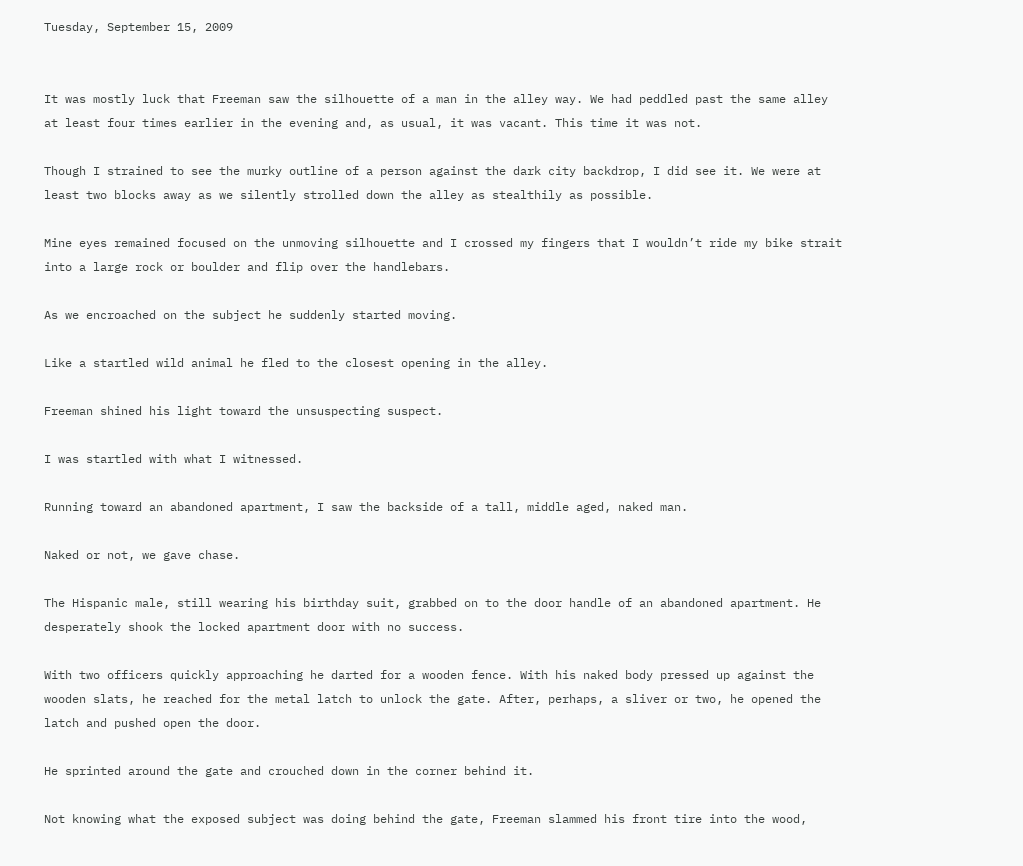Tuesday, September 15, 2009


It was mostly luck that Freeman saw the silhouette of a man in the alley way. We had peddled past the same alley at least four times earlier in the evening and, as usual, it was vacant. This time it was not.

Though I strained to see the murky outline of a person against the dark city backdrop, I did see it. We were at least two blocks away as we silently strolled down the alley as stealthily as possible.

Mine eyes remained focused on the unmoving silhouette and I crossed my fingers that I wouldn’t ride my bike strait into a large rock or boulder and flip over the handlebars.

As we encroached on the subject he suddenly started moving.

Like a startled wild animal he fled to the closest opening in the alley.

Freeman shined his light toward the unsuspecting suspect.

I was startled with what I witnessed.

Running toward an abandoned apartment, I saw the backside of a tall, middle aged, naked man.

Naked or not, we gave chase.

The Hispanic male, still wearing his birthday suit, grabbed on to the door handle of an abandoned apartment. He desperately shook the locked apartment door with no success.

With two officers quickly approaching he darted for a wooden fence. With his naked body pressed up against the wooden slats, he reached for the metal latch to unlock the gate. After, perhaps, a sliver or two, he opened the latch and pushed open the door.

He sprinted around the gate and crouched down in the corner behind it.

Not knowing what the exposed subject was doing behind the gate, Freeman slammed his front tire into the wood,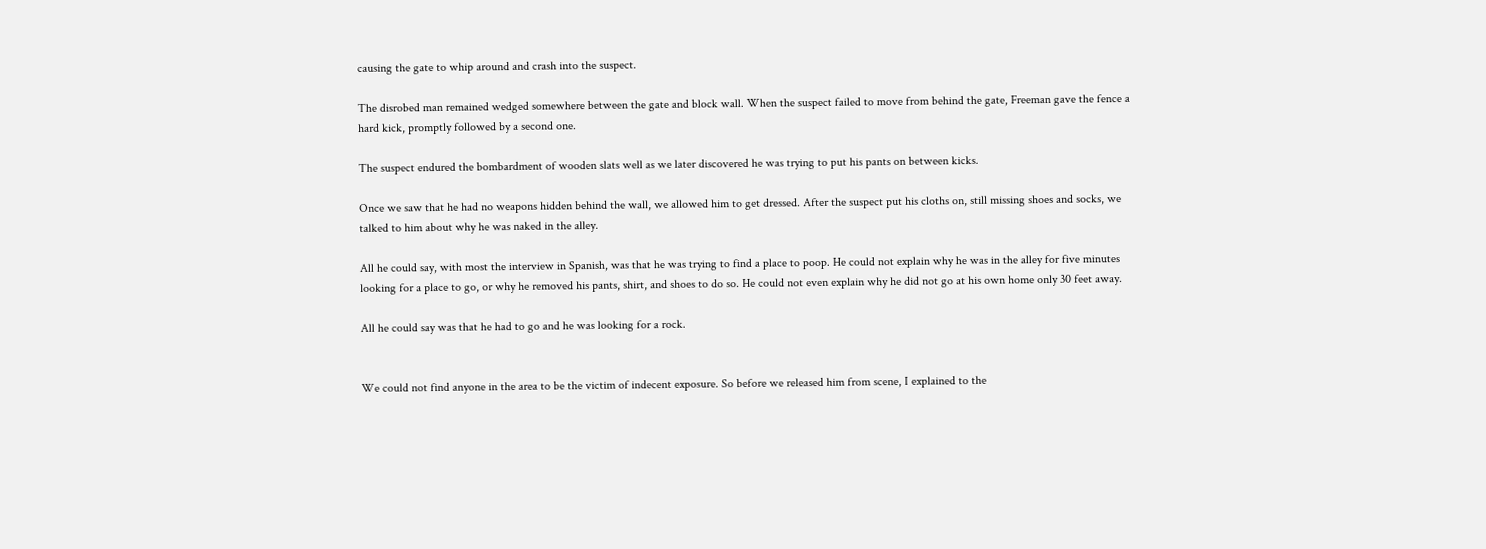causing the gate to whip around and crash into the suspect.

The disrobed man remained wedged somewhere between the gate and block wall. When the suspect failed to move from behind the gate, Freeman gave the fence a hard kick, promptly followed by a second one.

The suspect endured the bombardment of wooden slats well as we later discovered he was trying to put his pants on between kicks.

Once we saw that he had no weapons hidden behind the wall, we allowed him to get dressed. After the suspect put his cloths on, still missing shoes and socks, we talked to him about why he was naked in the alley.

All he could say, with most the interview in Spanish, was that he was trying to find a place to poop. He could not explain why he was in the alley for five minutes looking for a place to go, or why he removed his pants, shirt, and shoes to do so. He could not even explain why he did not go at his own home only 30 feet away.

All he could say was that he had to go and he was looking for a rock.


We could not find anyone in the area to be the victim of indecent exposure. So before we released him from scene, I explained to the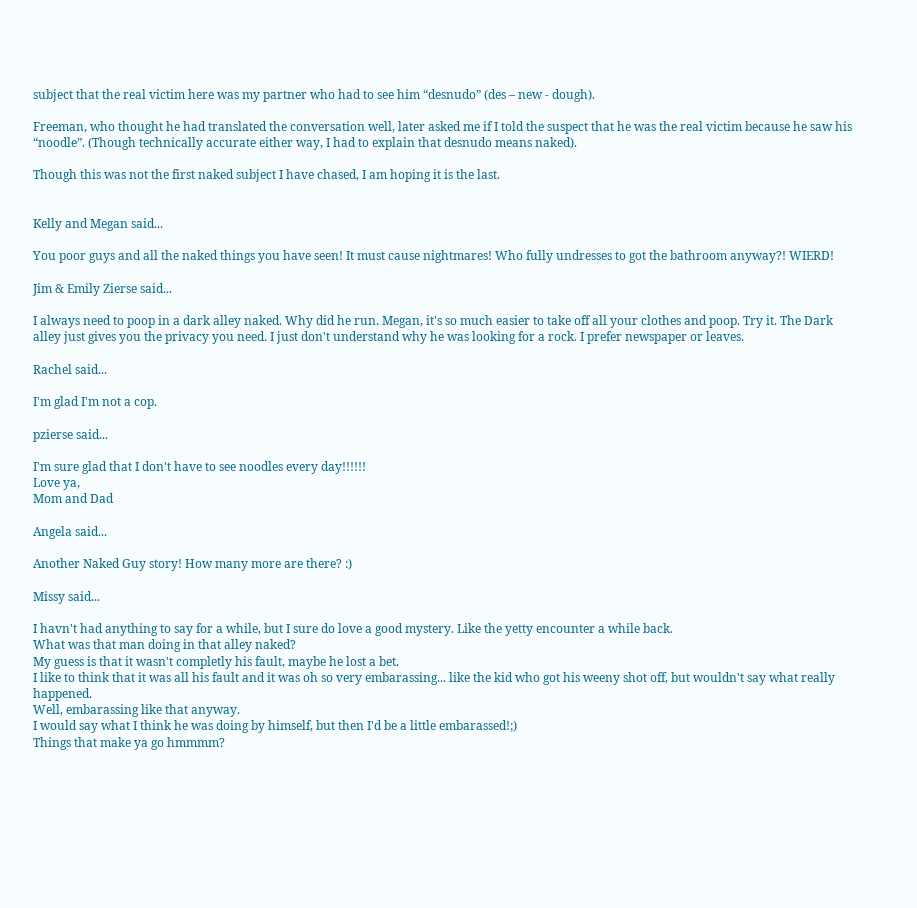subject that the real victim here was my partner who had to see him “desnudo” (des – new - dough).

Freeman, who thought he had translated the conversation well, later asked me if I told the suspect that he was the real victim because he saw his “noodle”. (Though technically accurate either way, I had to explain that desnudo means naked).

Though this was not the first naked subject I have chased, I am hoping it is the last.


Kelly and Megan said...

You poor guys and all the naked things you have seen! It must cause nightmares! Who fully undresses to got the bathroom anyway?! WIERD!

Jim & Emily Zierse said...

I always need to poop in a dark alley naked. Why did he run. Megan, it's so much easier to take off all your clothes and poop. Try it. The Dark alley just gives you the privacy you need. I just don't understand why he was looking for a rock. I prefer newspaper or leaves.

Rachel said...

I'm glad I'm not a cop.

pzierse said...

I'm sure glad that I don't have to see noodles every day!!!!!!
Love ya,
Mom and Dad

Angela said...

Another Naked Guy story! How many more are there? :)

Missy said...

I havn't had anything to say for a while, but I sure do love a good mystery. Like the yetty encounter a while back.
What was that man doing in that alley naked?
My guess is that it wasn't completly his fault, maybe he lost a bet.
I like to think that it was all his fault and it was oh so very embarassing... like the kid who got his weeny shot off, but wouldn't say what really happened.
Well, embarassing like that anyway.
I would say what I think he was doing by himself, but then I'd be a little embarassed!;)
Things that make ya go hmmmm?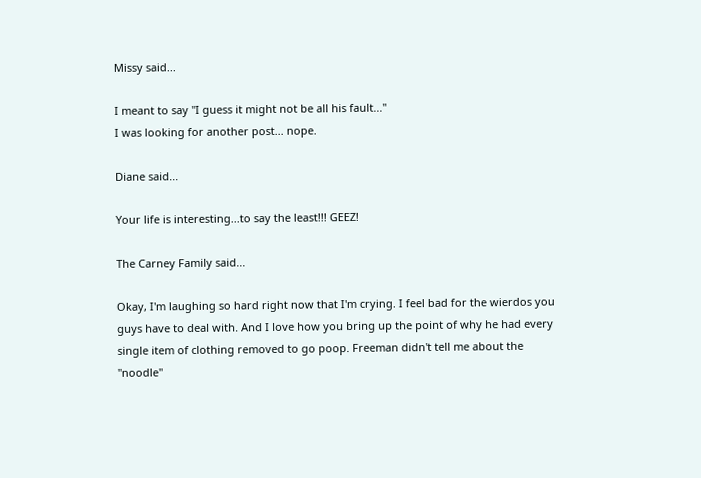Missy said...

I meant to say "I guess it might not be all his fault..."
I was looking for another post... nope.

Diane said...

Your life is interesting...to say the least!!! GEEZ!

The Carney Family said...

Okay, I'm laughing so hard right now that I'm crying. I feel bad for the wierdos you guys have to deal with. And I love how you bring up the point of why he had every single item of clothing removed to go poop. Freeman didn't tell me about the "noodle"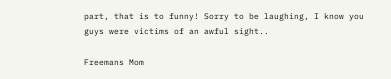part, that is to funny! Sorry to be laughing, I know you guys were victims of an awful sight..

Freemans Mom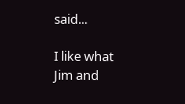said...

I like what Jim and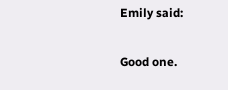Emily said:

Good one.